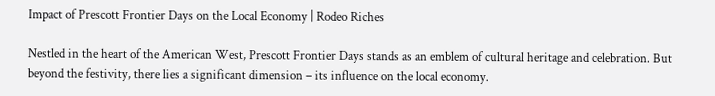Impact of Prescott Frontier Days on the Local Economy | Rodeo Riches

Nestled in the heart of the American West, Prescott Frontier Days stands as an emblem of cultural heritage and celebration. But beyond the festivity, there lies a significant dimension – its influence on the local economy.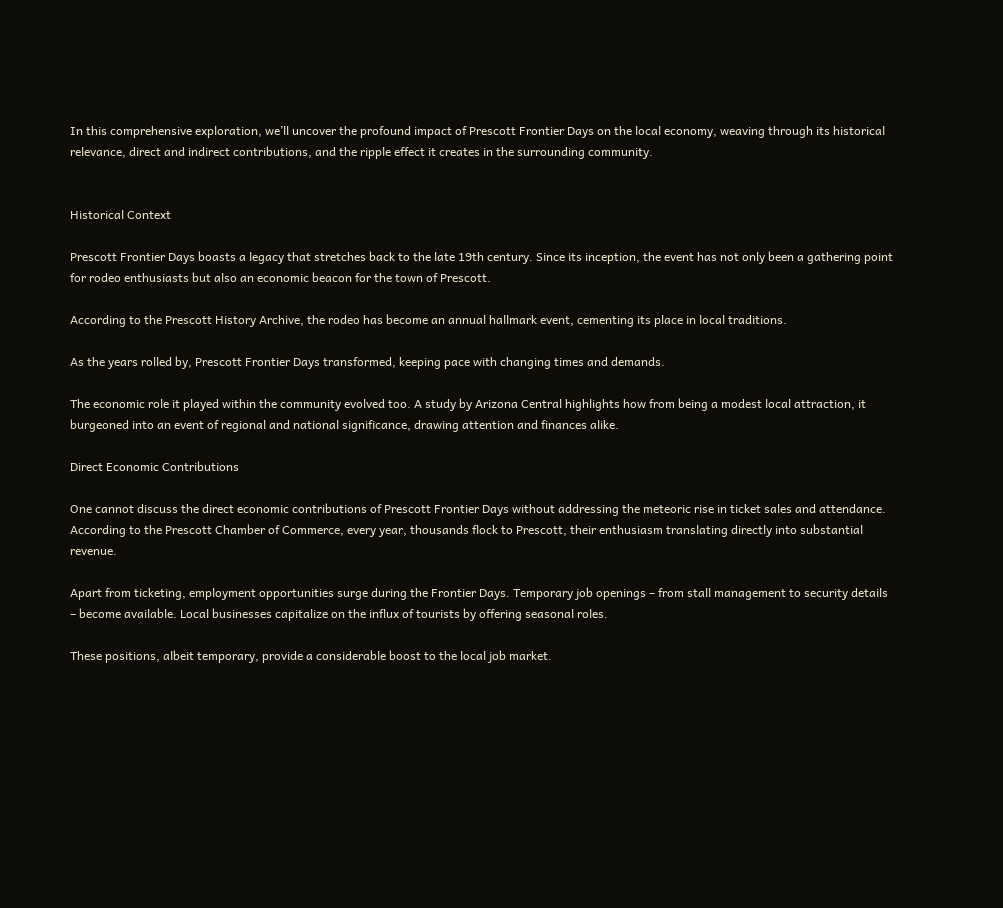In this comprehensive exploration, we’ll uncover the profound impact of Prescott Frontier Days on the local economy, weaving through its historical relevance, direct and indirect contributions, and the ripple effect it creates in the surrounding community.


Historical Context

Prescott Frontier Days boasts a legacy that stretches back to the late 19th century. Since its inception, the event has not only been a gathering point for rodeo enthusiasts but also an economic beacon for the town of Prescott.

According to the Prescott History Archive, the rodeo has become an annual hallmark event, cementing its place in local traditions.

As the years rolled by, Prescott Frontier Days transformed, keeping pace with changing times and demands.

The economic role it played within the community evolved too. A study by Arizona Central highlights how from being a modest local attraction, it burgeoned into an event of regional and national significance, drawing attention and finances alike.

Direct Economic Contributions

One cannot discuss the direct economic contributions of Prescott Frontier Days without addressing the meteoric rise in ticket sales and attendance. According to the Prescott Chamber of Commerce, every year, thousands flock to Prescott, their enthusiasm translating directly into substantial revenue.

Apart from ticketing, employment opportunities surge during the Frontier Days. Temporary job openings – from stall management to security details – become available. Local businesses capitalize on the influx of tourists by offering seasonal roles.

These positions, albeit temporary, provide a considerable boost to the local job market.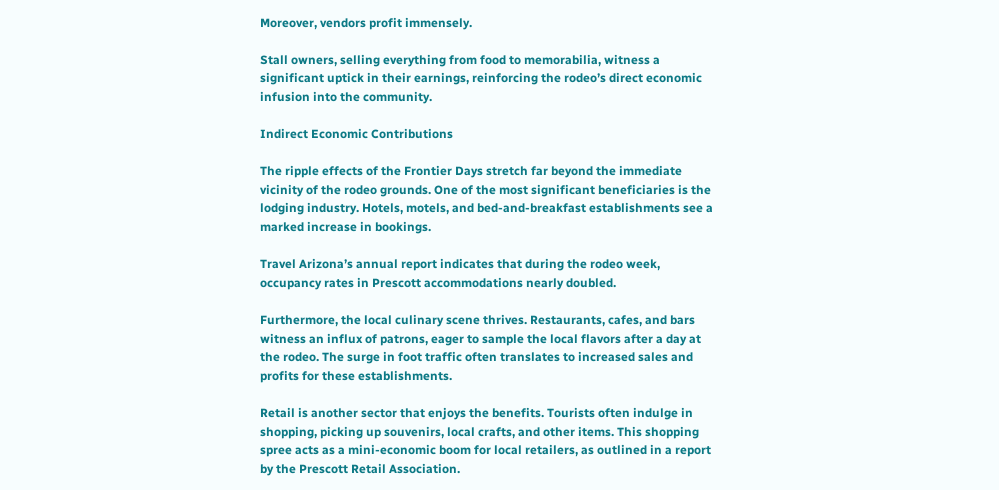Moreover, vendors profit immensely.

Stall owners, selling everything from food to memorabilia, witness a significant uptick in their earnings, reinforcing the rodeo’s direct economic infusion into the community.

Indirect Economic Contributions

The ripple effects of the Frontier Days stretch far beyond the immediate vicinity of the rodeo grounds. One of the most significant beneficiaries is the lodging industry. Hotels, motels, and bed-and-breakfast establishments see a marked increase in bookings.

Travel Arizona’s annual report indicates that during the rodeo week, occupancy rates in Prescott accommodations nearly doubled.

Furthermore, the local culinary scene thrives. Restaurants, cafes, and bars witness an influx of patrons, eager to sample the local flavors after a day at the rodeo. The surge in foot traffic often translates to increased sales and profits for these establishments.

Retail is another sector that enjoys the benefits. Tourists often indulge in shopping, picking up souvenirs, local crafts, and other items. This shopping spree acts as a mini-economic boom for local retailers, as outlined in a report by the Prescott Retail Association.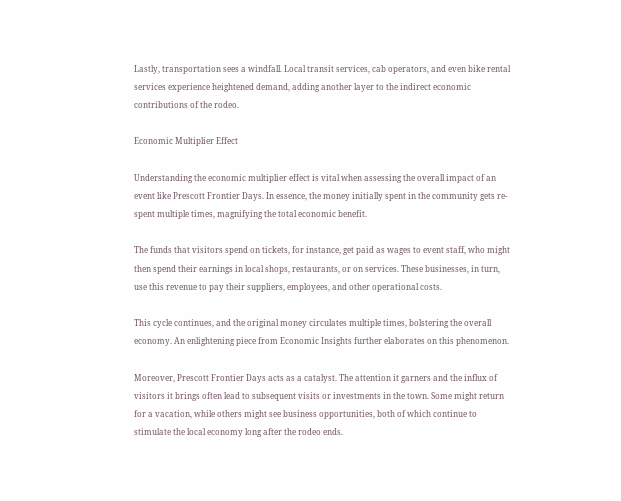Lastly, transportation sees a windfall. Local transit services, cab operators, and even bike rental services experience heightened demand, adding another layer to the indirect economic contributions of the rodeo.

Economic Multiplier Effect

Understanding the economic multiplier effect is vital when assessing the overall impact of an event like Prescott Frontier Days. In essence, the money initially spent in the community gets re-spent multiple times, magnifying the total economic benefit.

The funds that visitors spend on tickets, for instance, get paid as wages to event staff, who might then spend their earnings in local shops, restaurants, or on services. These businesses, in turn, use this revenue to pay their suppliers, employees, and other operational costs.

This cycle continues, and the original money circulates multiple times, bolstering the overall economy. An enlightening piece from Economic Insights further elaborates on this phenomenon.

Moreover, Prescott Frontier Days acts as a catalyst. The attention it garners and the influx of visitors it brings often lead to subsequent visits or investments in the town. Some might return for a vacation, while others might see business opportunities, both of which continue to stimulate the local economy long after the rodeo ends.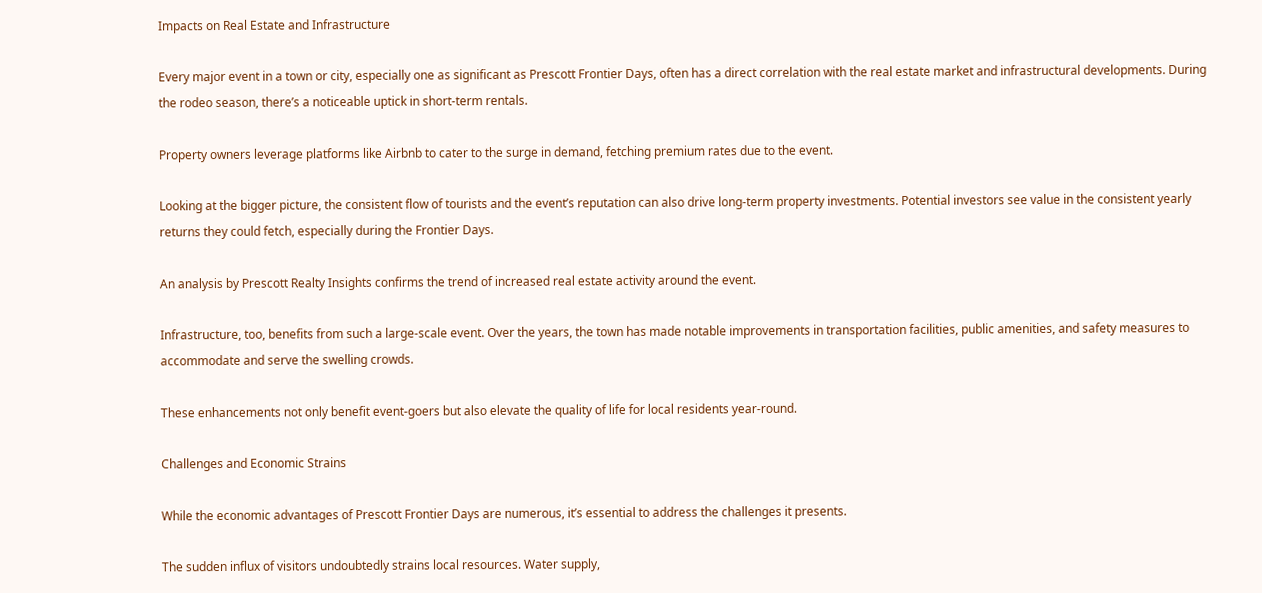Impacts on Real Estate and Infrastructure

Every major event in a town or city, especially one as significant as Prescott Frontier Days, often has a direct correlation with the real estate market and infrastructural developments. During the rodeo season, there’s a noticeable uptick in short-term rentals.

Property owners leverage platforms like Airbnb to cater to the surge in demand, fetching premium rates due to the event.

Looking at the bigger picture, the consistent flow of tourists and the event’s reputation can also drive long-term property investments. Potential investors see value in the consistent yearly returns they could fetch, especially during the Frontier Days.

An analysis by Prescott Realty Insights confirms the trend of increased real estate activity around the event.

Infrastructure, too, benefits from such a large-scale event. Over the years, the town has made notable improvements in transportation facilities, public amenities, and safety measures to accommodate and serve the swelling crowds.

These enhancements not only benefit event-goers but also elevate the quality of life for local residents year-round.

Challenges and Economic Strains

While the economic advantages of Prescott Frontier Days are numerous, it’s essential to address the challenges it presents.

The sudden influx of visitors undoubtedly strains local resources. Water supply,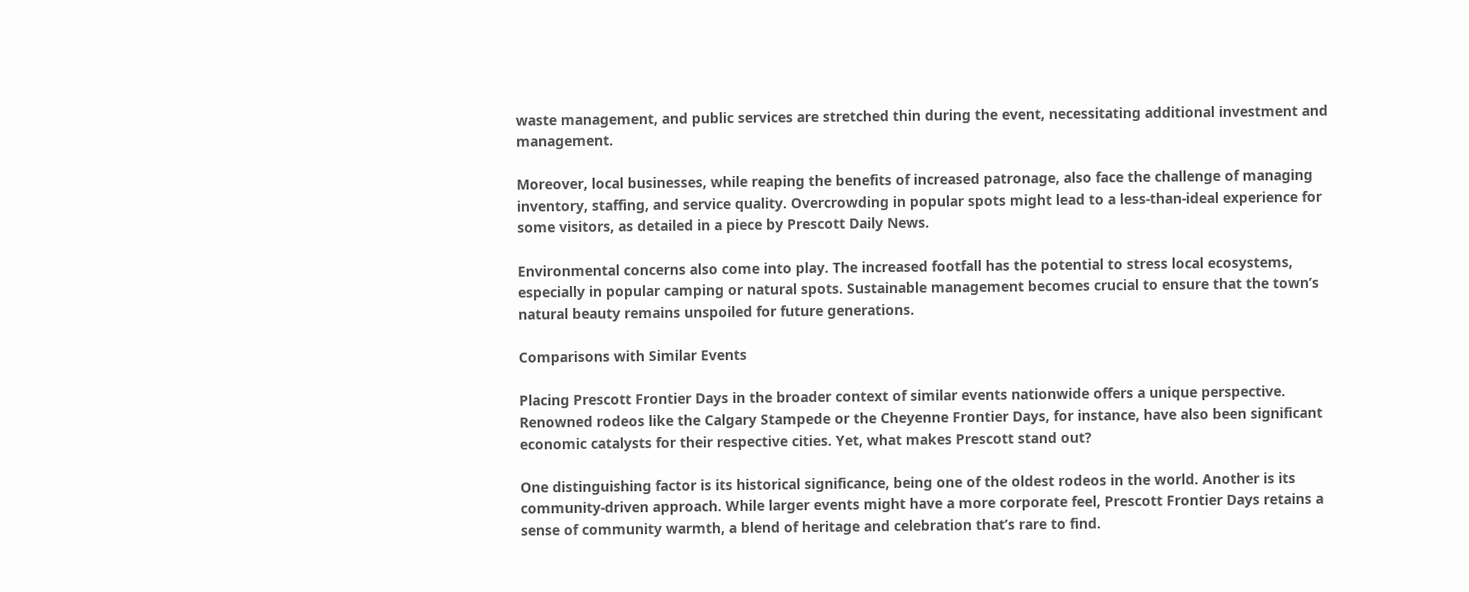waste management, and public services are stretched thin during the event, necessitating additional investment and management.

Moreover, local businesses, while reaping the benefits of increased patronage, also face the challenge of managing inventory, staffing, and service quality. Overcrowding in popular spots might lead to a less-than-ideal experience for some visitors, as detailed in a piece by Prescott Daily News.

Environmental concerns also come into play. The increased footfall has the potential to stress local ecosystems, especially in popular camping or natural spots. Sustainable management becomes crucial to ensure that the town’s natural beauty remains unspoiled for future generations.

Comparisons with Similar Events

Placing Prescott Frontier Days in the broader context of similar events nationwide offers a unique perspective. Renowned rodeos like the Calgary Stampede or the Cheyenne Frontier Days, for instance, have also been significant economic catalysts for their respective cities. Yet, what makes Prescott stand out?

One distinguishing factor is its historical significance, being one of the oldest rodeos in the world. Another is its community-driven approach. While larger events might have a more corporate feel, Prescott Frontier Days retains a sense of community warmth, a blend of heritage and celebration that’s rare to find.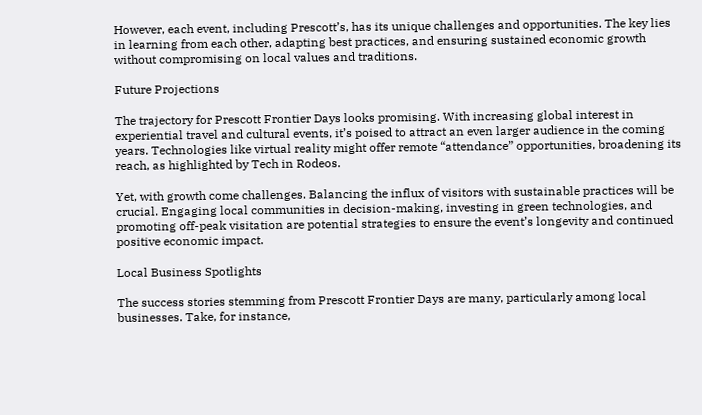However, each event, including Prescott’s, has its unique challenges and opportunities. The key lies in learning from each other, adapting best practices, and ensuring sustained economic growth without compromising on local values and traditions.

Future Projections

The trajectory for Prescott Frontier Days looks promising. With increasing global interest in experiential travel and cultural events, it’s poised to attract an even larger audience in the coming years. Technologies like virtual reality might offer remote “attendance” opportunities, broadening its reach, as highlighted by Tech in Rodeos.

Yet, with growth come challenges. Balancing the influx of visitors with sustainable practices will be crucial. Engaging local communities in decision-making, investing in green technologies, and promoting off-peak visitation are potential strategies to ensure the event’s longevity and continued positive economic impact.

Local Business Spotlights

The success stories stemming from Prescott Frontier Days are many, particularly among local businesses. Take, for instance,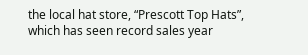the local hat store, “Prescott Top Hats”, which has seen record sales year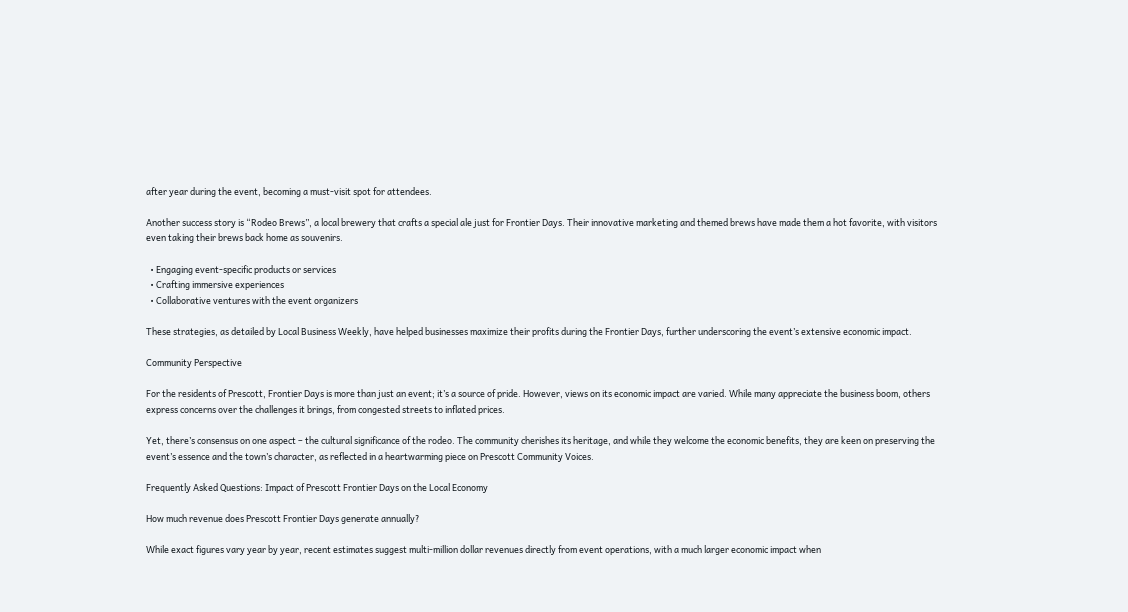after year during the event, becoming a must-visit spot for attendees.

Another success story is “Rodeo Brews”, a local brewery that crafts a special ale just for Frontier Days. Their innovative marketing and themed brews have made them a hot favorite, with visitors even taking their brews back home as souvenirs.

  • Engaging event-specific products or services
  • Crafting immersive experiences
  • Collaborative ventures with the event organizers

These strategies, as detailed by Local Business Weekly, have helped businesses maximize their profits during the Frontier Days, further underscoring the event’s extensive economic impact.

Community Perspective

For the residents of Prescott, Frontier Days is more than just an event; it’s a source of pride. However, views on its economic impact are varied. While many appreciate the business boom, others express concerns over the challenges it brings, from congested streets to inflated prices.

Yet, there’s consensus on one aspect – the cultural significance of the rodeo. The community cherishes its heritage, and while they welcome the economic benefits, they are keen on preserving the event’s essence and the town’s character, as reflected in a heartwarming piece on Prescott Community Voices.

Frequently Asked Questions: Impact of Prescott Frontier Days on the Local Economy

How much revenue does Prescott Frontier Days generate annually?

While exact figures vary year by year, recent estimates suggest multi-million dollar revenues directly from event operations, with a much larger economic impact when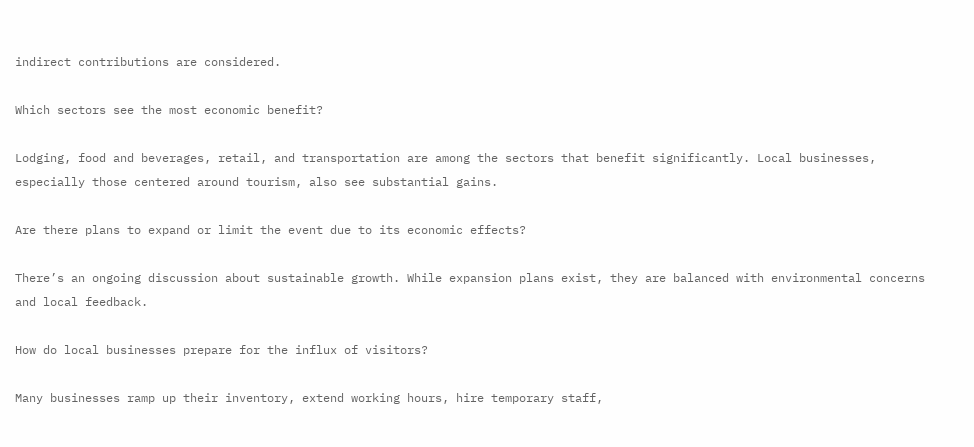indirect contributions are considered.

Which sectors see the most economic benefit?

Lodging, food and beverages, retail, and transportation are among the sectors that benefit significantly. Local businesses, especially those centered around tourism, also see substantial gains.

Are there plans to expand or limit the event due to its economic effects?

There’s an ongoing discussion about sustainable growth. While expansion plans exist, they are balanced with environmental concerns and local feedback.

How do local businesses prepare for the influx of visitors?

Many businesses ramp up their inventory, extend working hours, hire temporary staff,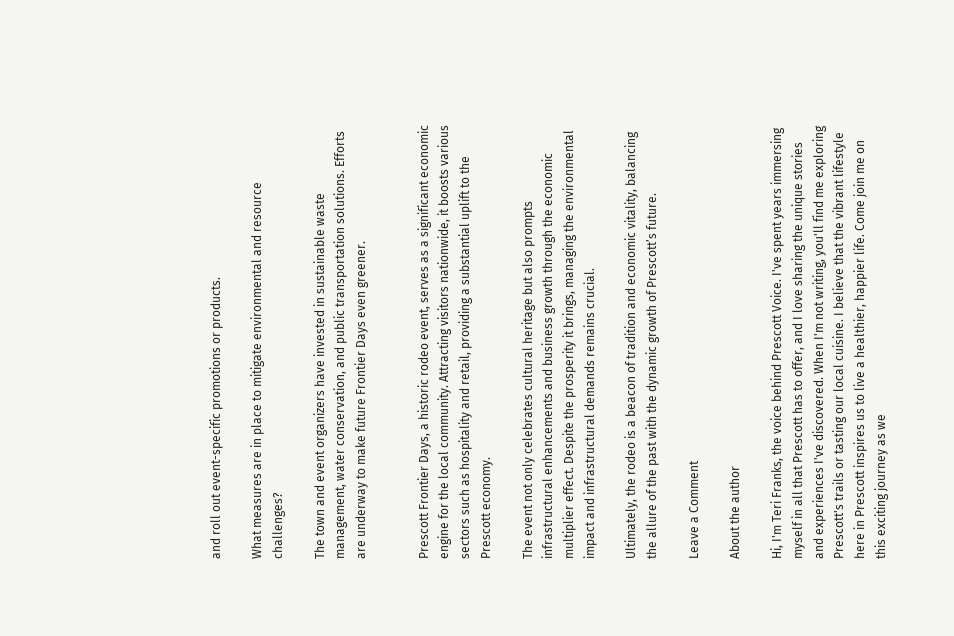and roll out event-specific promotions or products.

What measures are in place to mitigate environmental and resource challenges?

The town and event organizers have invested in sustainable waste management, water conservation, and public transportation solutions. Efforts are underway to make future Frontier Days even greener.


Prescott Frontier Days, a historic rodeo event, serves as a significant economic engine for the local community. Attracting visitors nationwide, it boosts various sectors such as hospitality and retail, providing a substantial uplift to the Prescott economy.

The event not only celebrates cultural heritage but also prompts infrastructural enhancements and business growth through the economic multiplier effect. Despite the prosperity it brings, managing the environmental impact and infrastructural demands remains crucial.

Ultimately, the rodeo is a beacon of tradition and economic vitality, balancing the allure of the past with the dynamic growth of Prescott’s future.

Leave a Comment

About the author

Hi, I'm Teri Franks, the voice behind Prescott Voice. I've spent years immersing myself in all that Prescott has to offer, and I love sharing the unique stories and experiences I've discovered. When I'm not writing, you'll find me exploring Prescott's trails or tasting our local cuisine. I believe that the vibrant lifestyle here in Prescott inspires us to live a healthier, happier life. Come join me on this exciting journey as we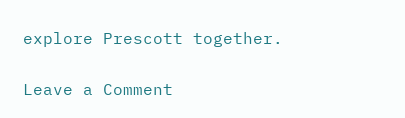explore Prescott together.

Leave a Comment